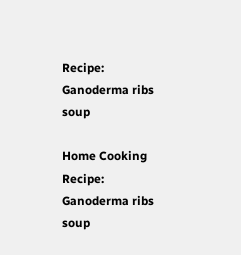Recipe: Ganoderma ribs soup

Home Cooking Recipe: Ganoderma ribs soup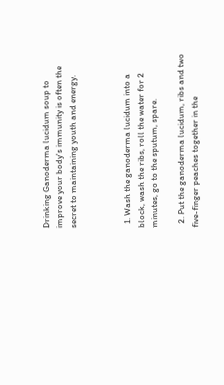Drinking Ganoderma lucidum soup to improve your body's immunity is often the secret to maintaining youth and energy.



  1. Wash the ganoderma lucidum into a block, wash the ribs, roll the water for 2 minutes, go to the sputum, spare.

  2. Put the ganoderma lucidum, ribs and two five-finger peaches together in the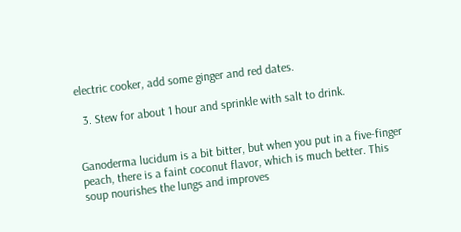electric cooker, add some ginger and red dates.

  3. Stew for about 1 hour and sprinkle with salt to drink.


Ganoderma lucidum is a bit bitter, but when you put in a five-finger peach, there is a faint coconut flavor, which is much better. This soup nourishes the lungs and improves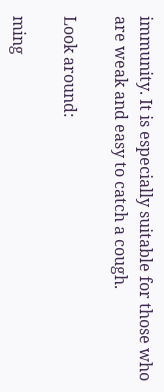immunity. It is especially suitable for those who are weak and easy to catch a cough.

Look around:

ming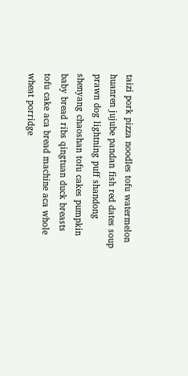taizi pork pizza noodles tofu watermelon huanren jujube pandan fish red dates soup prawn dog lightning puff shandong shenyang chaoshan tofu cakes pumpkin baby bread ribs qingtuan duck breasts tofu cake aca bread machine aca whole wheat porridge